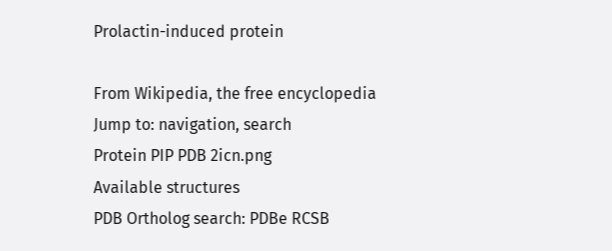Prolactin-induced protein

From Wikipedia, the free encyclopedia
Jump to: navigation, search
Protein PIP PDB 2icn.png
Available structures
PDB Ortholog search: PDBe RCSB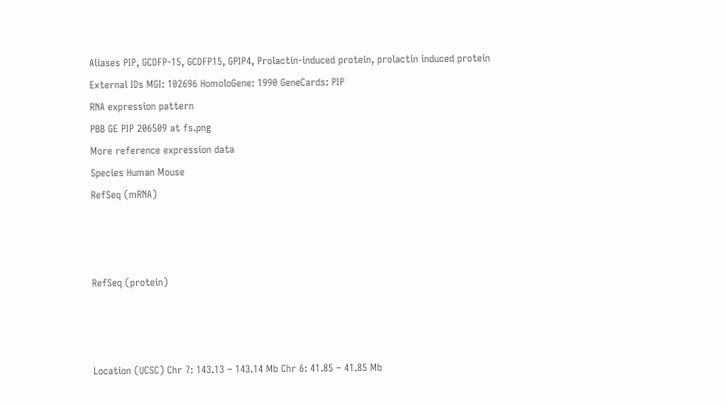Aliases PIP, GCDFP-15, GCDFP15, GPIP4, Prolactin-induced protein, prolactin induced protein
External IDs MGI: 102696 HomoloGene: 1990 GeneCards: PIP
RNA expression pattern
PBB GE PIP 206509 at fs.png
More reference expression data
Species Human Mouse
RefSeq (mRNA)



RefSeq (protein)



Location (UCSC) Chr 7: 143.13 – 143.14 Mb Chr 6: 41.85 – 41.85 Mb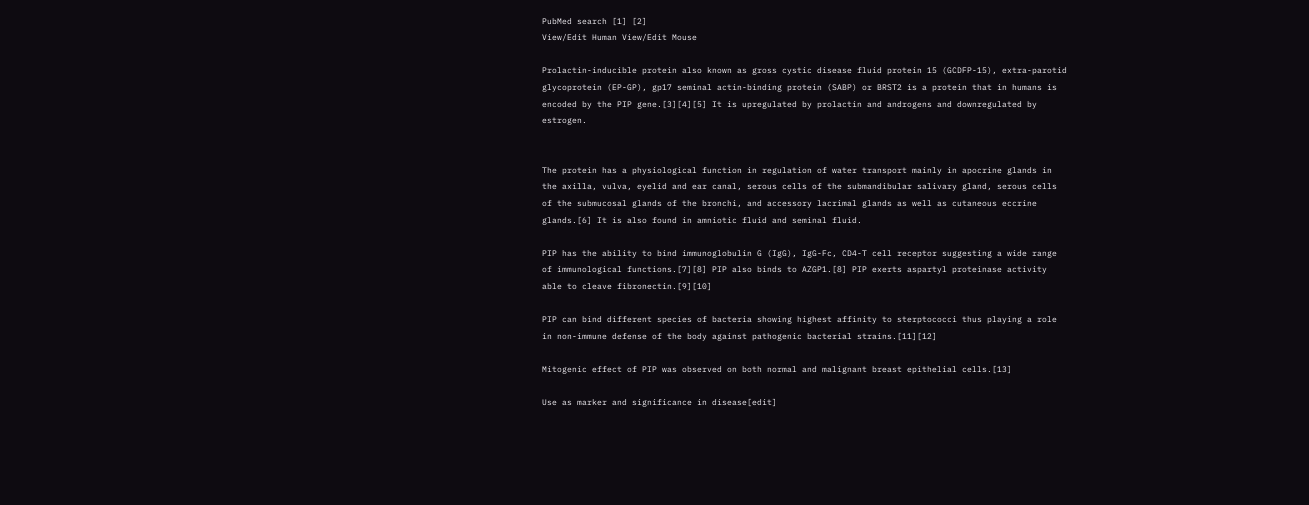PubMed search [1] [2]
View/Edit Human View/Edit Mouse

Prolactin-inducible protein also known as gross cystic disease fluid protein 15 (GCDFP-15), extra-parotid glycoprotein (EP-GP), gp17 seminal actin-binding protein (SABP) or BRST2 is a protein that in humans is encoded by the PIP gene.[3][4][5] It is upregulated by prolactin and androgens and downregulated by estrogen.


The protein has a physiological function in regulation of water transport mainly in apocrine glands in the axilla, vulva, eyelid and ear canal, serous cells of the submandibular salivary gland, serous cells of the submucosal glands of the bronchi, and accessory lacrimal glands as well as cutaneous eccrine glands.[6] It is also found in amniotic fluid and seminal fluid.

PIP has the ability to bind immunoglobulin G (IgG), IgG-Fc, CD4-T cell receptor suggesting a wide range of immunological functions.[7][8] PIP also binds to AZGP1.[8] PIP exerts aspartyl proteinase activity able to cleave fibronectin.[9][10]

PIP can bind different species of bacteria showing highest affinity to sterptococci thus playing a role in non-immune defense of the body against pathogenic bacterial strains.[11][12]

Mitogenic effect of PIP was observed on both normal and malignant breast epithelial cells.[13]

Use as marker and significance in disease[edit]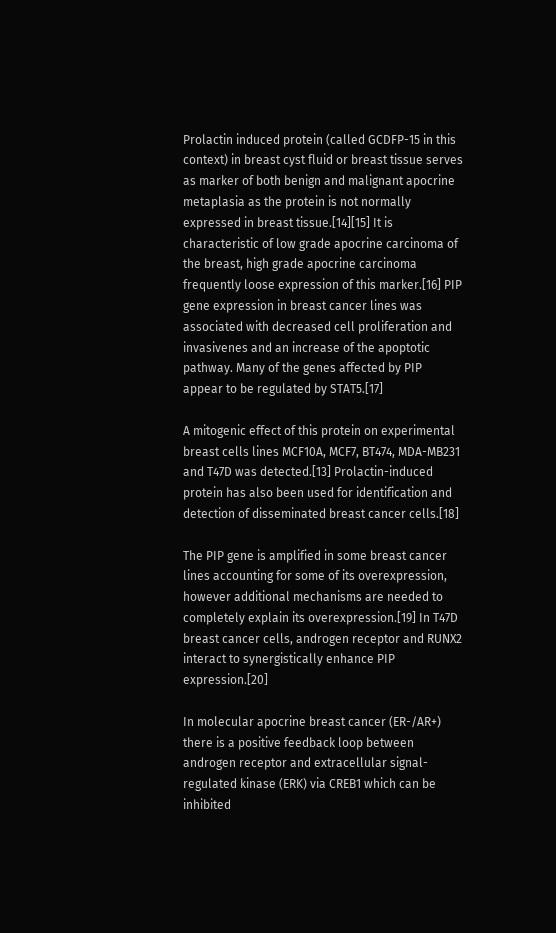Prolactin induced protein (called GCDFP-15 in this context) in breast cyst fluid or breast tissue serves as marker of both benign and malignant apocrine metaplasia as the protein is not normally expressed in breast tissue.[14][15] It is characteristic of low grade apocrine carcinoma of the breast, high grade apocrine carcinoma frequently loose expression of this marker.[16] PIP gene expression in breast cancer lines was associated with decreased cell proliferation and invasivenes and an increase of the apoptotic pathway. Many of the genes affected by PIP appear to be regulated by STAT5.[17]

A mitogenic effect of this protein on experimental breast cells lines MCF10A, MCF7, BT474, MDA-MB231 and T47D was detected.[13] Prolactin-induced protein has also been used for identification and detection of disseminated breast cancer cells.[18]

The PIP gene is amplified in some breast cancer lines accounting for some of its overexpression, however additional mechanisms are needed to completely explain its overexpression.[19] In T47D breast cancer cells, androgen receptor and RUNX2 interact to synergistically enhance PIP expression.[20]

In molecular apocrine breast cancer (ER-/AR+) there is a positive feedback loop between androgen receptor and extracellular signal-regulated kinase (ERK) via CREB1 which can be inhibited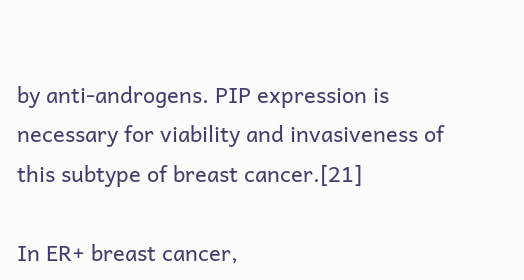by anti-androgens. PIP expression is necessary for viability and invasiveness of this subtype of breast cancer.[21]

In ER+ breast cancer,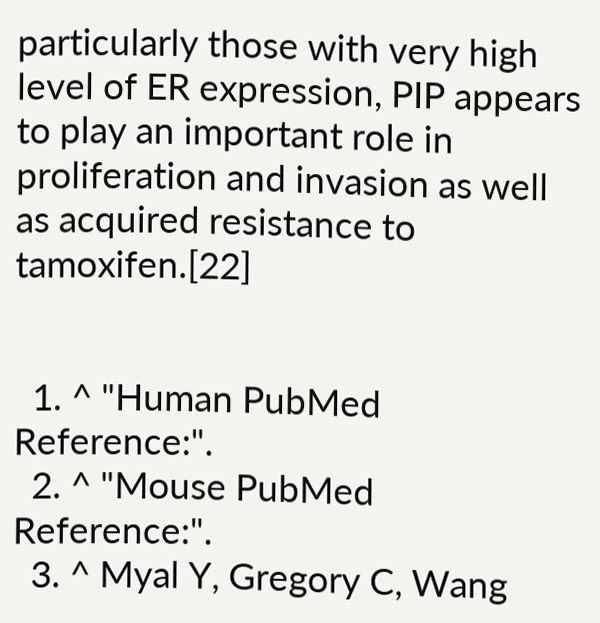particularly those with very high level of ER expression, PIP appears to play an important role in proliferation and invasion as well as acquired resistance to tamoxifen.[22]


  1. ^ "Human PubMed Reference:".
  2. ^ "Mouse PubMed Reference:".
  3. ^ Myal Y, Gregory C, Wang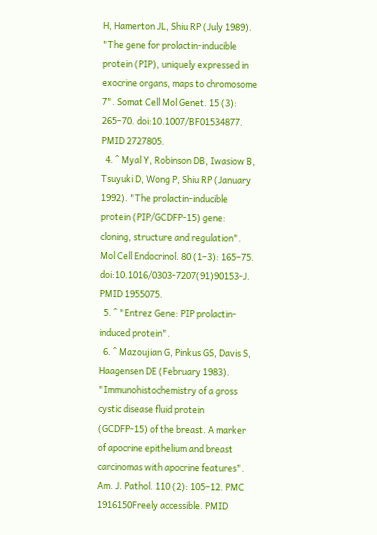H, Hamerton JL, Shiu RP (July 1989). "The gene for prolactin-inducible protein (PIP), uniquely expressed in exocrine organs, maps to chromosome 7". Somat Cell Mol Genet. 15 (3): 265–70. doi:10.1007/BF01534877. PMID 2727805.
  4. ^ Myal Y, Robinson DB, Iwasiow B, Tsuyuki D, Wong P, Shiu RP (January 1992). "The prolactin-inducible protein (PIP/GCDFP-15) gene: cloning, structure and regulation". Mol Cell Endocrinol. 80 (1–3): 165–75. doi:10.1016/0303-7207(91)90153-J. PMID 1955075.
  5. ^ "Entrez Gene: PIP prolactin-induced protein".
  6. ^ Mazoujian G, Pinkus GS, Davis S, Haagensen DE (February 1983). "Immunohistochemistry of a gross cystic disease fluid protein (GCDFP-15) of the breast. A marker of apocrine epithelium and breast carcinomas with apocrine features". Am. J. Pathol. 110 (2): 105–12. PMC 1916150Freely accessible. PMID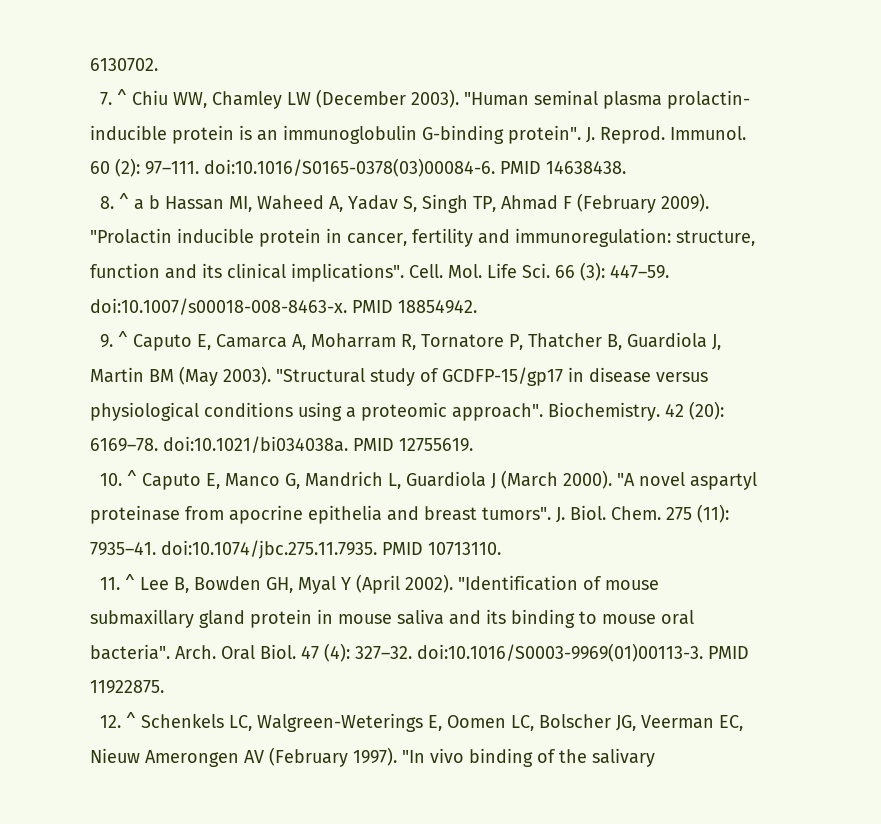6130702.
  7. ^ Chiu WW, Chamley LW (December 2003). "Human seminal plasma prolactin-inducible protein is an immunoglobulin G-binding protein". J. Reprod. Immunol. 60 (2): 97–111. doi:10.1016/S0165-0378(03)00084-6. PMID 14638438.
  8. ^ a b Hassan MI, Waheed A, Yadav S, Singh TP, Ahmad F (February 2009). "Prolactin inducible protein in cancer, fertility and immunoregulation: structure, function and its clinical implications". Cell. Mol. Life Sci. 66 (3): 447–59. doi:10.1007/s00018-008-8463-x. PMID 18854942.
  9. ^ Caputo E, Camarca A, Moharram R, Tornatore P, Thatcher B, Guardiola J, Martin BM (May 2003). "Structural study of GCDFP-15/gp17 in disease versus physiological conditions using a proteomic approach". Biochemistry. 42 (20): 6169–78. doi:10.1021/bi034038a. PMID 12755619.
  10. ^ Caputo E, Manco G, Mandrich L, Guardiola J (March 2000). "A novel aspartyl proteinase from apocrine epithelia and breast tumors". J. Biol. Chem. 275 (11): 7935–41. doi:10.1074/jbc.275.11.7935. PMID 10713110.
  11. ^ Lee B, Bowden GH, Myal Y (April 2002). "Identification of mouse submaxillary gland protein in mouse saliva and its binding to mouse oral bacteria". Arch. Oral Biol. 47 (4): 327–32. doi:10.1016/S0003-9969(01)00113-3. PMID 11922875.
  12. ^ Schenkels LC, Walgreen-Weterings E, Oomen LC, Bolscher JG, Veerman EC, Nieuw Amerongen AV (February 1997). "In vivo binding of the salivary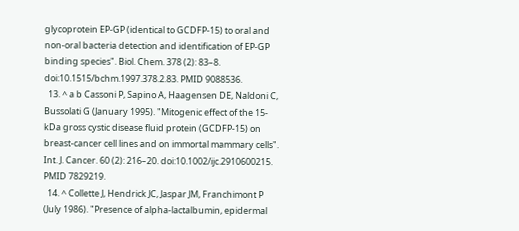glycoprotein EP-GP (identical to GCDFP-15) to oral and non-oral bacteria detection and identification of EP-GP binding species". Biol. Chem. 378 (2): 83–8. doi:10.1515/bchm.1997.378.2.83. PMID 9088536.
  13. ^ a b Cassoni P, Sapino A, Haagensen DE, Naldoni C, Bussolati G (January 1995). "Mitogenic effect of the 15-kDa gross cystic disease fluid protein (GCDFP-15) on breast-cancer cell lines and on immortal mammary cells". Int. J. Cancer. 60 (2): 216–20. doi:10.1002/ijc.2910600215. PMID 7829219.
  14. ^ Collette J, Hendrick JC, Jaspar JM, Franchimont P (July 1986). "Presence of alpha-lactalbumin, epidermal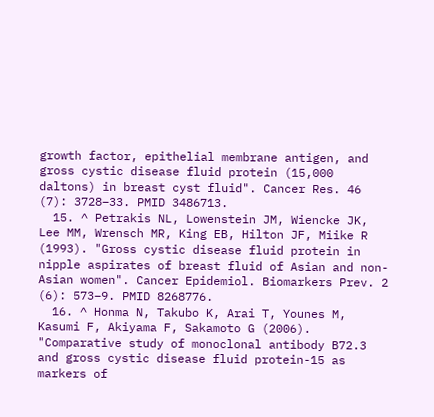growth factor, epithelial membrane antigen, and gross cystic disease fluid protein (15,000 daltons) in breast cyst fluid". Cancer Res. 46 (7): 3728–33. PMID 3486713.
  15. ^ Petrakis NL, Lowenstein JM, Wiencke JK, Lee MM, Wrensch MR, King EB, Hilton JF, Miike R (1993). "Gross cystic disease fluid protein in nipple aspirates of breast fluid of Asian and non-Asian women". Cancer Epidemiol. Biomarkers Prev. 2 (6): 573–9. PMID 8268776.
  16. ^ Honma N, Takubo K, Arai T, Younes M, Kasumi F, Akiyama F, Sakamoto G (2006). "Comparative study of monoclonal antibody B72.3 and gross cystic disease fluid protein-15 as markers of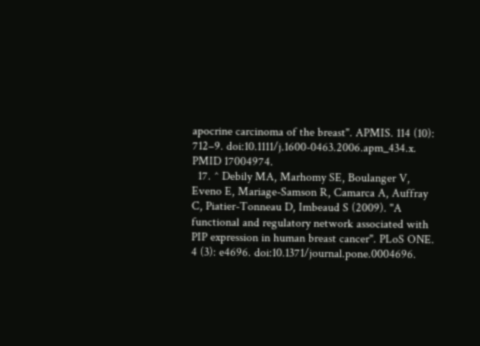apocrine carcinoma of the breast". APMIS. 114 (10): 712–9. doi:10.1111/j.1600-0463.2006.apm_434.x. PMID 17004974.
  17. ^ Debily MA, Marhomy SE, Boulanger V, Eveno E, Mariage-Samson R, Camarca A, Auffray C, Piatier-Tonneau D, Imbeaud S (2009). "A functional and regulatory network associated with PIP expression in human breast cancer". PLoS ONE. 4 (3): e4696. doi:10.1371/journal.pone.0004696.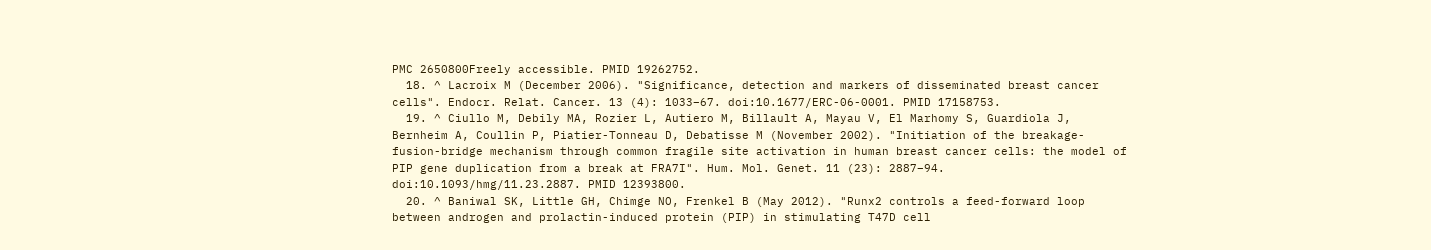PMC 2650800Freely accessible. PMID 19262752.
  18. ^ Lacroix M (December 2006). "Significance, detection and markers of disseminated breast cancer cells". Endocr. Relat. Cancer. 13 (4): 1033–67. doi:10.1677/ERC-06-0001. PMID 17158753.
  19. ^ Ciullo M, Debily MA, Rozier L, Autiero M, Billault A, Mayau V, El Marhomy S, Guardiola J, Bernheim A, Coullin P, Piatier-Tonneau D, Debatisse M (November 2002). "Initiation of the breakage-fusion-bridge mechanism through common fragile site activation in human breast cancer cells: the model of PIP gene duplication from a break at FRA7I". Hum. Mol. Genet. 11 (23): 2887–94. doi:10.1093/hmg/11.23.2887. PMID 12393800.
  20. ^ Baniwal SK, Little GH, Chimge NO, Frenkel B (May 2012). "Runx2 controls a feed-forward loop between androgen and prolactin-induced protein (PIP) in stimulating T47D cell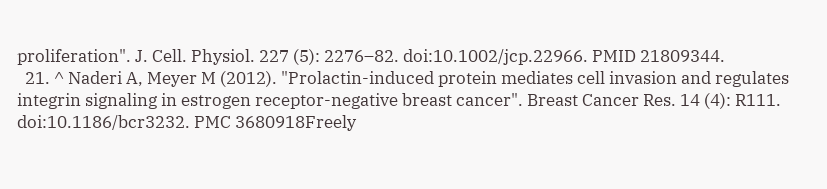proliferation". J. Cell. Physiol. 227 (5): 2276–82. doi:10.1002/jcp.22966. PMID 21809344.
  21. ^ Naderi A, Meyer M (2012). "Prolactin-induced protein mediates cell invasion and regulates integrin signaling in estrogen receptor-negative breast cancer". Breast Cancer Res. 14 (4): R111. doi:10.1186/bcr3232. PMC 3680918Freely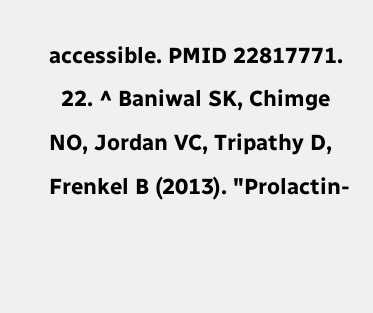accessible. PMID 22817771.
  22. ^ Baniwal SK, Chimge NO, Jordan VC, Tripathy D, Frenkel B (2013). "Prolactin-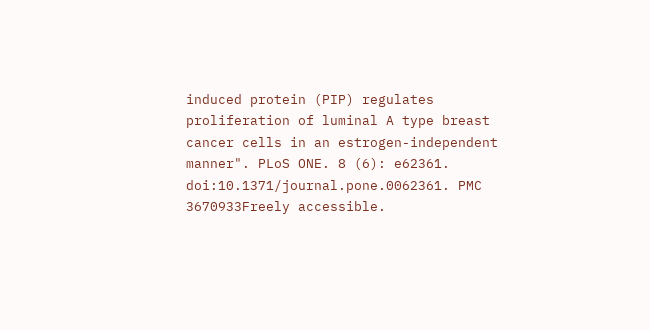induced protein (PIP) regulates proliferation of luminal A type breast cancer cells in an estrogen-independent manner". PLoS ONE. 8 (6): e62361. doi:10.1371/journal.pone.0062361. PMC 3670933Freely accessible.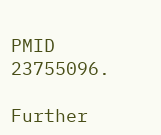PMID 23755096.

Further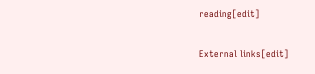reading[edit]

External links[edit]